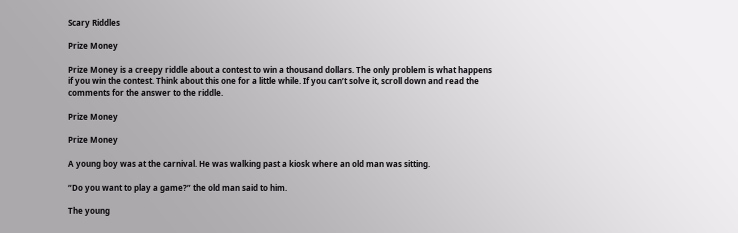Scary Riddles

Prize Money

Prize Money is a creepy riddle about a contest to win a thousand dollars. The only problem is what happens if you win the contest. Think about this one for a little while. If you can’t solve it, scroll down and read the comments for the answer to the riddle.

Prize Money

Prize Money

A young boy was at the carnival. He was walking past a kiosk where an old man was sitting.

“Do you want to play a game?” the old man said to him.

The young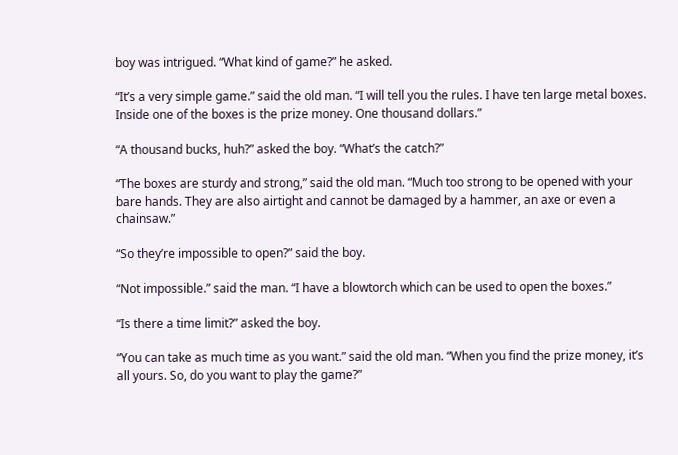boy was intrigued. “What kind of game?” he asked.

“It’s a very simple game.” said the old man. “I will tell you the rules. I have ten large metal boxes. Inside one of the boxes is the prize money. One thousand dollars.”

“A thousand bucks, huh?” asked the boy. “What’s the catch?”

“The boxes are sturdy and strong,” said the old man. “Much too strong to be opened with your bare hands. They are also airtight and cannot be damaged by a hammer, an axe or even a chainsaw.”

“So they’re impossible to open?” said the boy.

“Not impossible.” said the man. “I have a blowtorch which can be used to open the boxes.”

“Is there a time limit?” asked the boy.

“You can take as much time as you want.” said the old man. “When you find the prize money, it’s all yours. So, do you want to play the game?”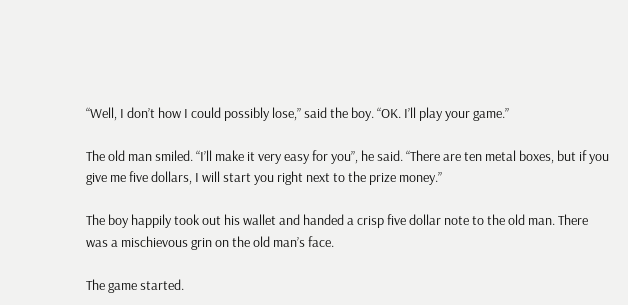“Well, I don’t how I could possibly lose,” said the boy. “OK. I’ll play your game.”

The old man smiled. “I’ll make it very easy for you”, he said. “There are ten metal boxes, but if you give me five dollars, I will start you right next to the prize money.”

The boy happily took out his wallet and handed a crisp five dollar note to the old man. There was a mischievous grin on the old man’s face.

The game started.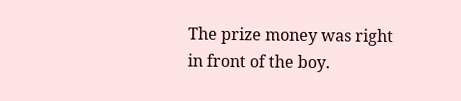The prize money was right in front of the boy.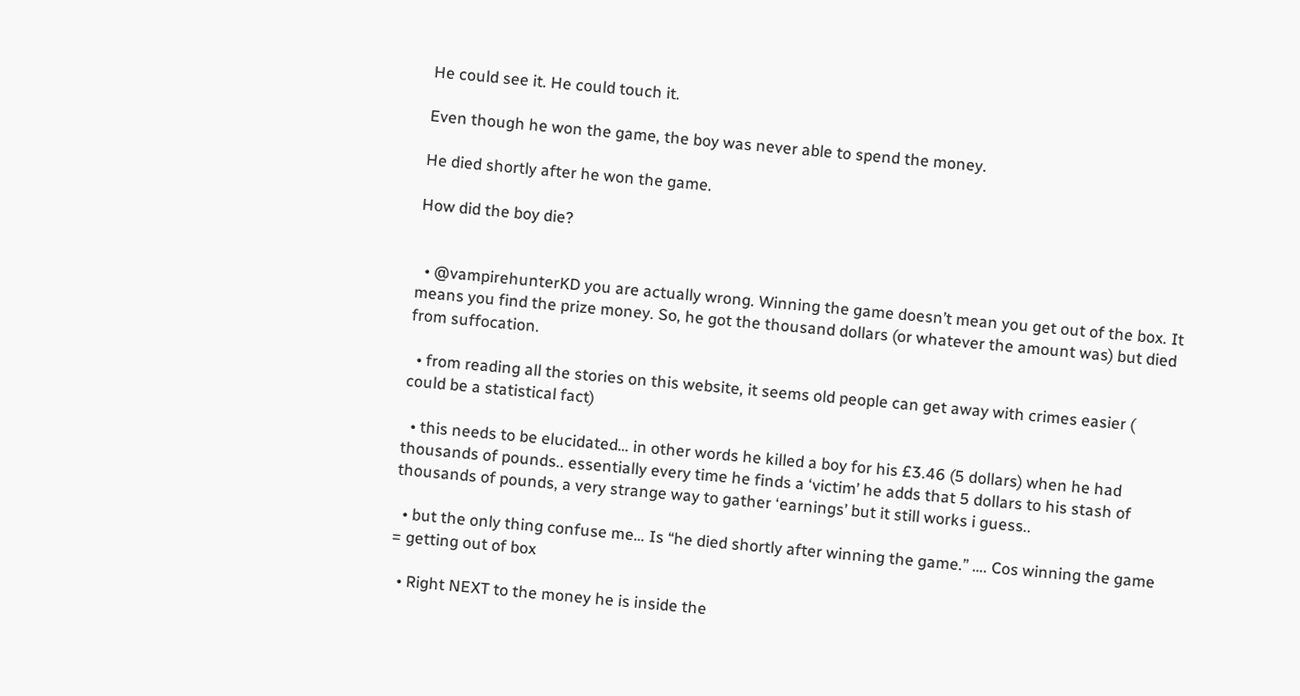He could see it. He could touch it.

Even though he won the game, the boy was never able to spend the money.

He died shortly after he won the game.

How did the boy die?


  • @vampirehunterKD you are actually wrong. Winning the game doesn’t mean you get out of the box. It means you find the prize money. So, he got the thousand dollars (or whatever the amount was) but died from suffocation.

  • from reading all the stories on this website, it seems old people can get away with crimes easier ( could be a statistical fact)

  • this needs to be elucidated… in other words he killed a boy for his £3.46 (5 dollars) when he had thousands of pounds.. essentially every time he finds a ‘victim’ he adds that 5 dollars to his stash of thousands of pounds, a very strange way to gather ‘earnings’ but it still works i guess..

  • but the only thing confuse me… Is “he died shortly after winning the game.” …. Cos winning the game = getting out of box

  • Right NEXT to the money he is inside the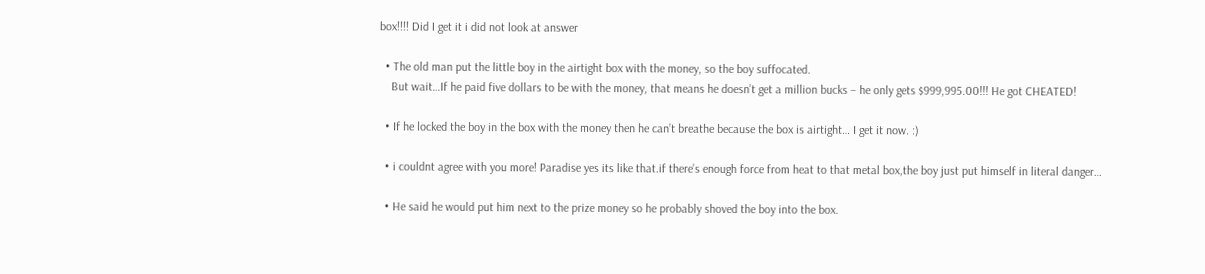box!!!! Did I get it i did not look at answer

  • The old man put the little boy in the airtight box with the money, so the boy suffocated.
    But wait…If he paid five dollars to be with the money, that means he doesn’t get a million bucks – he only gets $999,995.00!!! He got CHEATED!

  • If he locked the boy in the box with the money then he can’t breathe because the box is airtight… I get it now. :)

  • i couldnt agree with you more! Paradise yes its like that.if there’s enough force from heat to that metal box,the boy just put himself in literal danger…

  • He said he would put him next to the prize money so he probably shoved the boy into the box.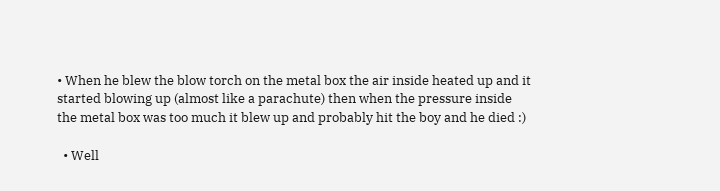• When he blew the blow torch on the metal box the air inside heated up and it started blowing up (almost like a parachute) then when the pressure inside the metal box was too much it blew up and probably hit the boy and he died :)

  • Well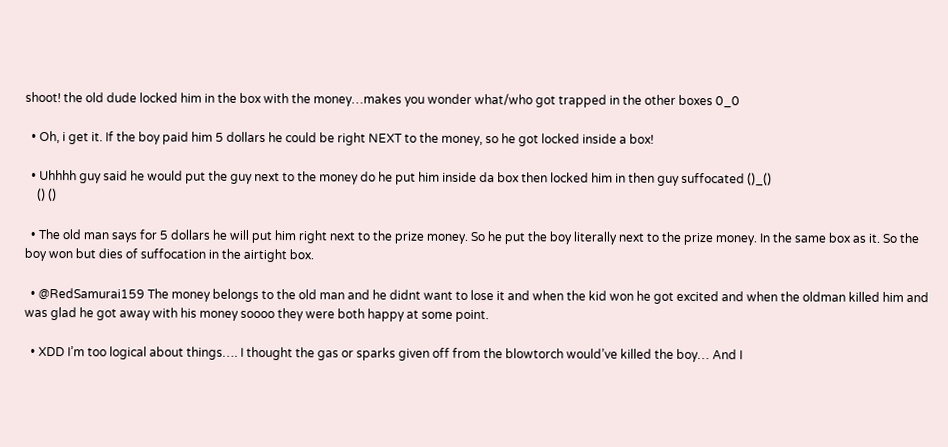shoot! the old dude locked him in the box with the money…makes you wonder what/who got trapped in the other boxes 0_0

  • Oh, i get it. If the boy paid him 5 dollars he could be right NEXT to the money, so he got locked inside a box!

  • Uhhhh guy said he would put the guy next to the money do he put him inside da box then locked him in then guy suffocated ()_()
    () ()

  • The old man says for 5 dollars he will put him right next to the prize money. So he put the boy literally next to the prize money. In the same box as it. So the boy won but dies of suffocation in the airtight box.

  • @RedSamurai159 The money belongs to the old man and he didnt want to lose it and when the kid won he got excited and when the oldman killed him and was glad he got away with his money soooo they were both happy at some point.

  • XDD I’m too logical about things…. I thought the gas or sparks given off from the blowtorch would’ve killed the boy… And I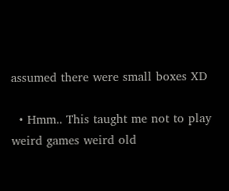assumed there were small boxes XD

  • Hmm.. This taught me not to play weird games weird old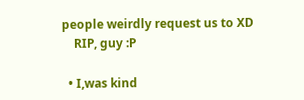people weirdly request us to XD
    RIP, guy :P

  • I,was kind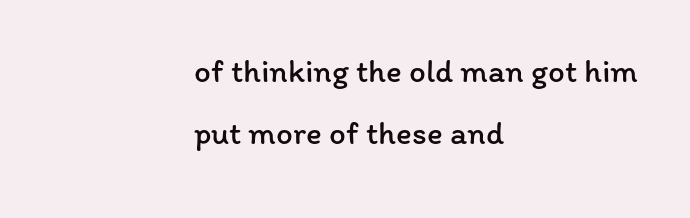of thinking the old man got him put more of these and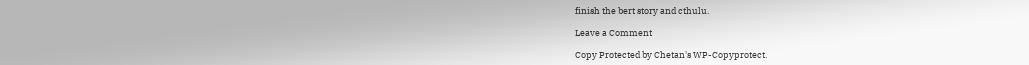finish the bert story and cthulu.

Leave a Comment

Copy Protected by Chetan's WP-Copyprotect.